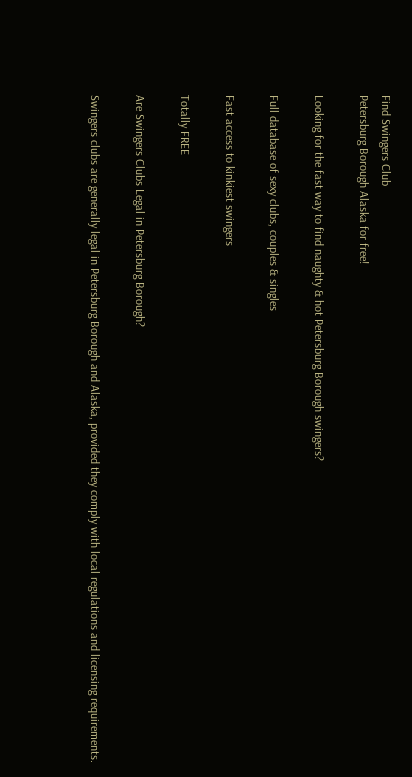Find Swingers Club
Petersburg Borough Alaska for free!

Looking for the fast way to find naughty & hot Petersburg Borough swingers?

Full database of sexy clubs, couples & singles

Fast access to kinkiest swingers

Totally FREE

Are Swingers Clubs Legal in Petersburg Borough?

Swingers clubs are generally legal in Petersburg Borough and Alaska, provided they comply with local regulations and licensing requirements.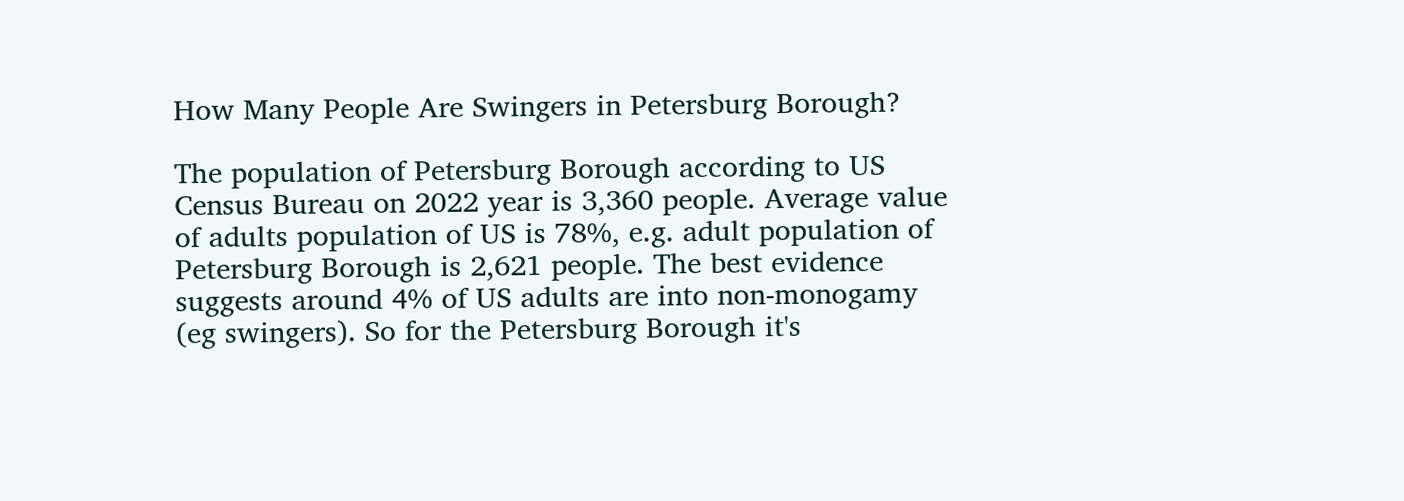How Many People Are Swingers in Petersburg Borough?

The population of Petersburg Borough according to US Census Bureau on 2022 year is 3,360 people. Average value of adults population of US is 78%, e.g. adult population of Petersburg Borough is 2,621 people. The best evidence suggests around 4% of US adults are into non-monogamy (eg swingers). So for the Petersburg Borough it's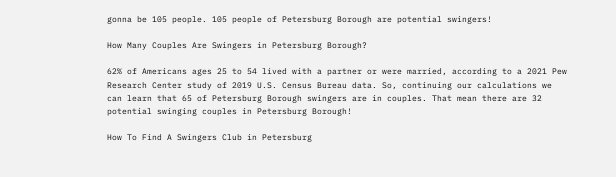gonna be 105 people. 105 people of Petersburg Borough are potential swingers!

How Many Couples Are Swingers in Petersburg Borough?

62% of Americans ages 25 to 54 lived with a partner or were married, according to a 2021 Pew Research Center study of 2019 U.S. Census Bureau data. So, continuing our calculations we can learn that 65 of Petersburg Borough swingers are in couples. That mean there are 32 potential swinging couples in Petersburg Borough!

How To Find A Swingers Club in Petersburg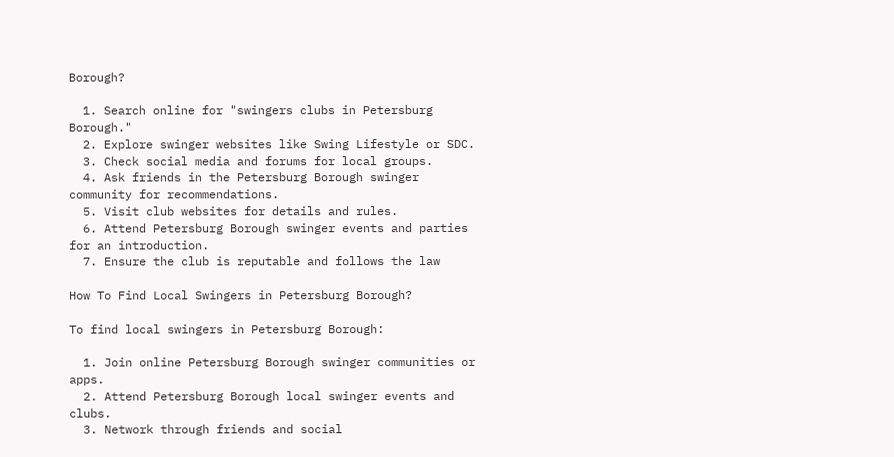Borough?

  1. Search online for "swingers clubs in Petersburg Borough."
  2. Explore swinger websites like Swing Lifestyle or SDC.
  3. Check social media and forums for local groups.
  4. Ask friends in the Petersburg Borough swinger community for recommendations.
  5. Visit club websites for details and rules.
  6. Attend Petersburg Borough swinger events and parties for an introduction.
  7. Ensure the club is reputable and follows the law

How To Find Local Swingers in Petersburg Borough?

To find local swingers in Petersburg Borough:

  1. Join online Petersburg Borough swinger communities or apps.
  2. Attend Petersburg Borough local swinger events and clubs.
  3. Network through friends and social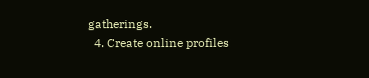gatherings.
  4. Create online profiles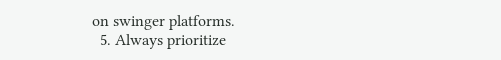on swinger platforms.
  5. Always prioritize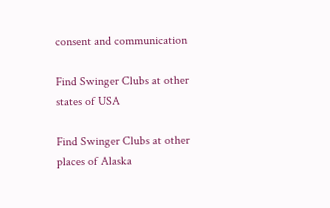consent and communication

Find Swinger Clubs at other states of USA

Find Swinger Clubs at other places of Alaska